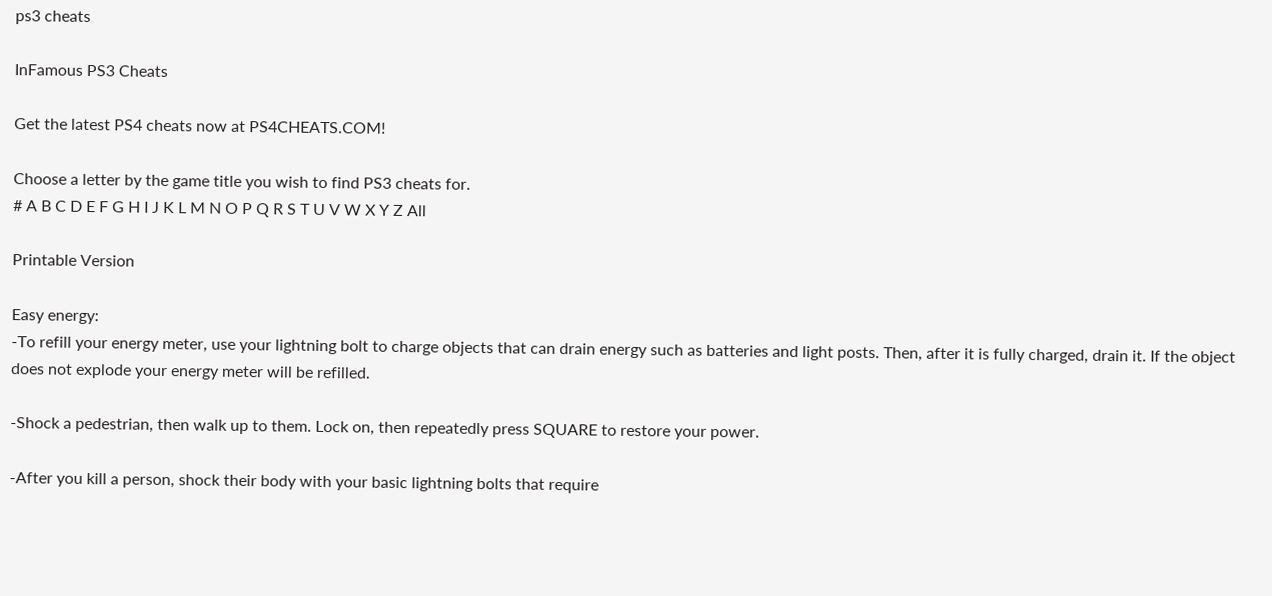ps3 cheats

InFamous PS3 Cheats

Get the latest PS4 cheats now at PS4CHEATS.COM!

Choose a letter by the game title you wish to find PS3 cheats for.
# A B C D E F G H I J K L M N O P Q R S T U V W X Y Z All

Printable Version

Easy energy:
-To refill your energy meter, use your lightning bolt to charge objects that can drain energy such as batteries and light posts. Then, after it is fully charged, drain it. If the object does not explode your energy meter will be refilled.

-Shock a pedestrian, then walk up to them. Lock on, then repeatedly press SQUARE to restore your power.

-After you kill a person, shock their body with your basic lightning bolts that require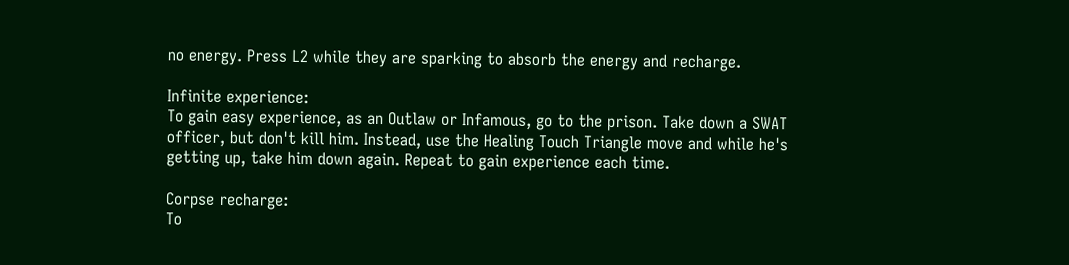no energy. Press L2 while they are sparking to absorb the energy and recharge.

Infinite experience:
To gain easy experience, as an Outlaw or Infamous, go to the prison. Take down a SWAT officer, but don't kill him. Instead, use the Healing Touch Triangle move and while he's getting up, take him down again. Repeat to gain experience each time.

Corpse recharge:
To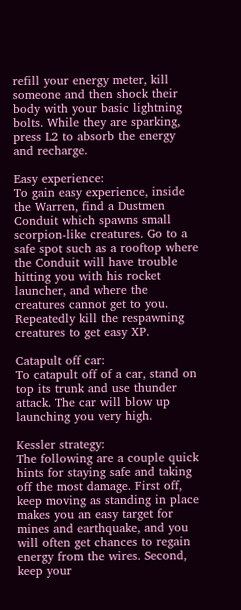refill your energy meter, kill someone and then shock their body with your basic lightning bolts. While they are sparking, press L2 to absorb the energy and recharge.

Easy experience:
To gain easy experience, inside the Warren, find a Dustmen Conduit which spawns small scorpion-like creatures. Go to a safe spot such as a rooftop where the Conduit will have trouble hitting you with his rocket launcher, and where the creatures cannot get to you. Repeatedly kill the respawning creatures to get easy XP.

Catapult off car:
To catapult off of a car, stand on top its trunk and use thunder attack. The car will blow up launching you very high.

Kessler strategy:
The following are a couple quick hints for staying safe and taking off the most damage. First off, keep moving as standing in place makes you an easy target for mines and earthquake, and you will often get chances to regain energy from the wires. Second, keep your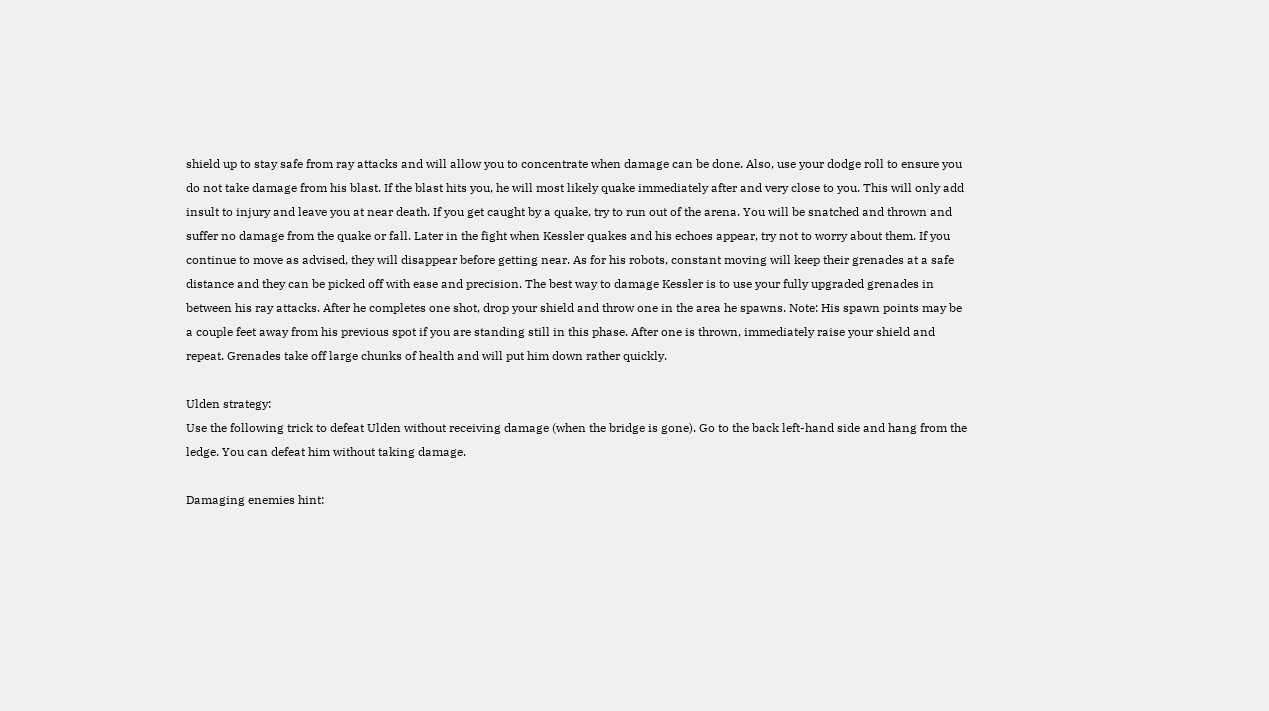shield up to stay safe from ray attacks and will allow you to concentrate when damage can be done. Also, use your dodge roll to ensure you do not take damage from his blast. If the blast hits you, he will most likely quake immediately after and very close to you. This will only add insult to injury and leave you at near death. If you get caught by a quake, try to run out of the arena. You will be snatched and thrown and suffer no damage from the quake or fall. Later in the fight when Kessler quakes and his echoes appear, try not to worry about them. If you continue to move as advised, they will disappear before getting near. As for his robots, constant moving will keep their grenades at a safe distance and they can be picked off with ease and precision. The best way to damage Kessler is to use your fully upgraded grenades in between his ray attacks. After he completes one shot, drop your shield and throw one in the area he spawns. Note: His spawn points may be a couple feet away from his previous spot if you are standing still in this phase. After one is thrown, immediately raise your shield and repeat. Grenades take off large chunks of health and will put him down rather quickly.

Ulden strategy:
Use the following trick to defeat Ulden without receiving damage (when the bridge is gone). Go to the back left-hand side and hang from the ledge. You can defeat him without taking damage.

Damaging enemies hint: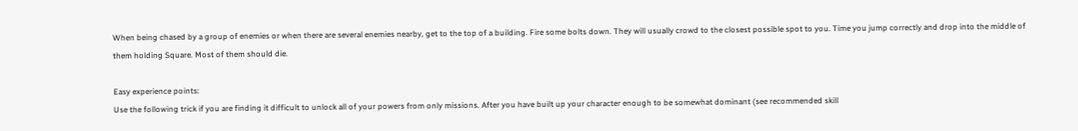When being chased by a group of enemies or when there are several enemies nearby, get to the top of a building. Fire some bolts down. They will usually crowd to the closest possible spot to you. Time you jump correctly and drop into the middle of them holding Square. Most of them should die.

Easy experience points:
Use the following trick if you are finding it difficult to unlock all of your powers from only missions. After you have built up your character enough to be somewhat dominant (see recommended skill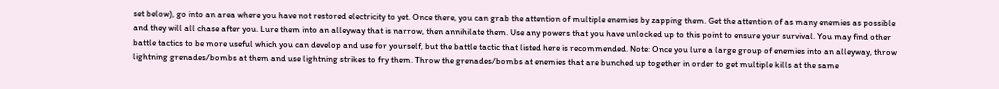set below), go into an area where you have not restored electricity to yet. Once there, you can grab the attention of multiple enemies by zapping them. Get the attention of as many enemies as possible and they will all chase after you. Lure them into an alleyway that is narrow, then annihilate them. Use any powers that you have unlocked up to this point to ensure your survival. You may find other battle tactics to be more useful which you can develop and use for yourself, but the battle tactic that listed here is recommended. Note: Once you lure a large group of enemies into an alleyway, throw lightning grenades/bombs at them and use lightning strikes to fry them. Throw the grenades/bombs at enemies that are bunched up together in order to get multiple kills at the same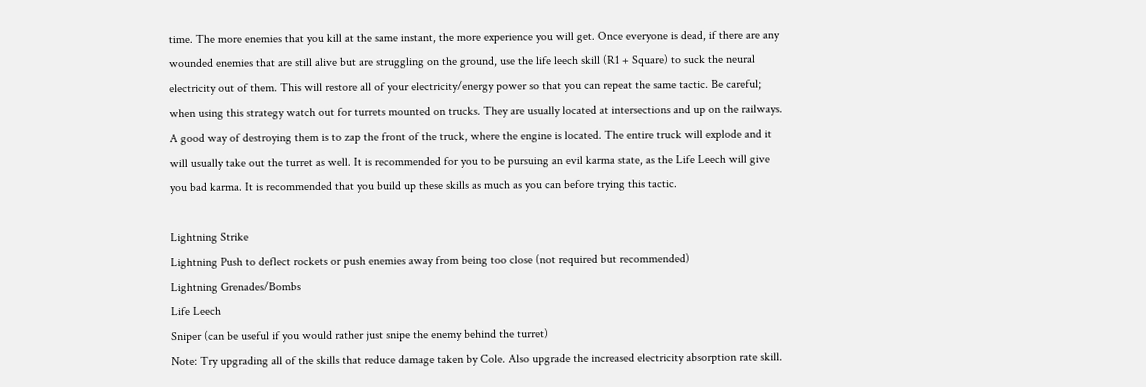time. The more enemies that you kill at the same instant, the more experience you will get. Once everyone is dead, if there are any wounded enemies that are still alive but are struggling on the ground, use the life leech skill (R1 + Square) to suck the neural electricity out of them. This will restore all of your electricity/energy power so that you can repeat the same tactic. Be careful; when using this strategy watch out for turrets mounted on trucks. They are usually located at intersections and up on the railways. A good way of destroying them is to zap the front of the truck, where the engine is located. The entire truck will explode and it will usually take out the turret as well. It is recommended for you to be pursuing an evil karma state, as the Life Leech will give you bad karma. It is recommended that you build up these skills as much as you can before trying this tactic.

Lightning Strike
Lightning Push to deflect rockets or push enemies away from being too close (not required but recommended)
Lightning Grenades/Bombs
Life Leech
Sniper (can be useful if you would rather just snipe the enemy behind the turret)
Note: Try upgrading all of the skills that reduce damage taken by Cole. Also upgrade the increased electricity absorption rate skill.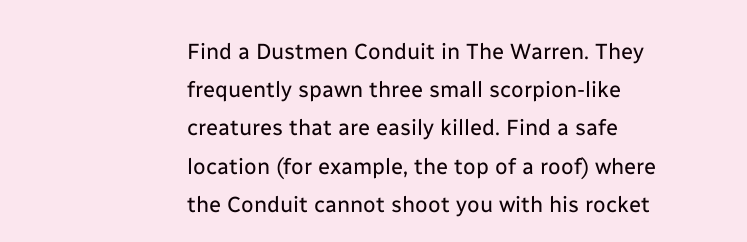Find a Dustmen Conduit in The Warren. They frequently spawn three small scorpion-like creatures that are easily killed. Find a safe location (for example, the top of a roof) where the Conduit cannot shoot you with his rocket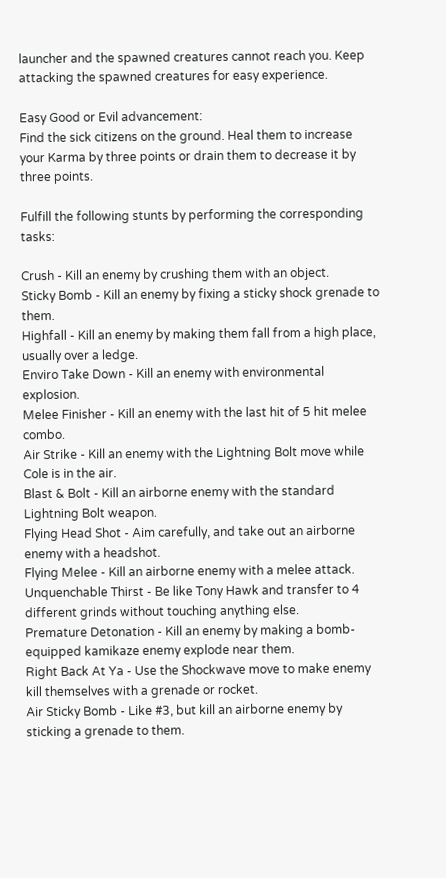launcher and the spawned creatures cannot reach you. Keep attacking the spawned creatures for easy experience.

Easy Good or Evil advancement:
Find the sick citizens on the ground. Heal them to increase your Karma by three points or drain them to decrease it by three points.

Fulfill the following stunts by performing the corresponding tasks:

Crush - Kill an enemy by crushing them with an object.
Sticky Bomb - Kill an enemy by fixing a sticky shock grenade to them.
Highfall - Kill an enemy by making them fall from a high place, usually over a ledge.
Enviro Take Down - Kill an enemy with environmental explosion.
Melee Finisher - Kill an enemy with the last hit of 5 hit melee combo.
Air Strike - Kill an enemy with the Lightning Bolt move while Cole is in the air.
Blast & Bolt - Kill an airborne enemy with the standard Lightning Bolt weapon.
Flying Head Shot - Aim carefully, and take out an airborne enemy with a headshot.
Flying Melee - Kill an airborne enemy with a melee attack.
Unquenchable Thirst - Be like Tony Hawk and transfer to 4 different grinds without touching anything else.
Premature Detonation - Kill an enemy by making a bomb-equipped kamikaze enemy explode near them.
Right Back At Ya - Use the Shockwave move to make enemy kill themselves with a grenade or rocket.
Air Sticky Bomb - Like #3, but kill an airborne enemy by sticking a grenade to them.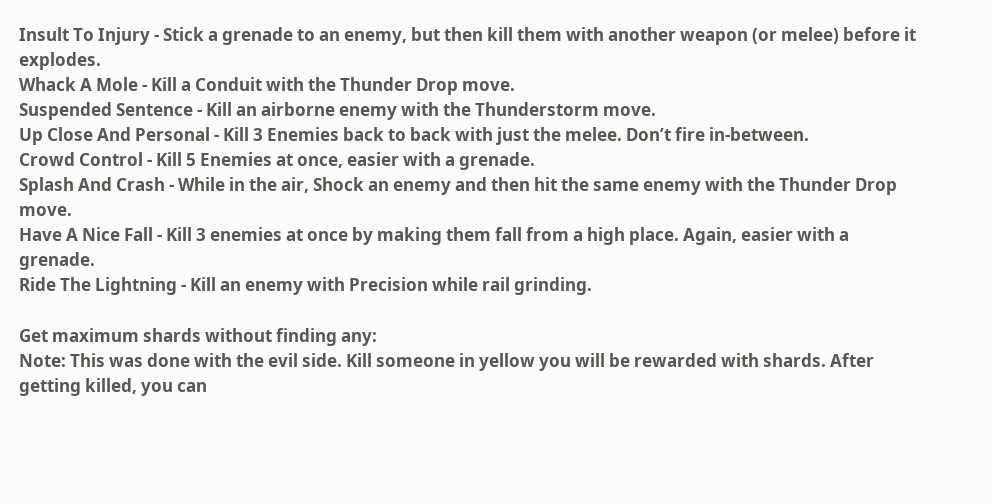Insult To Injury - Stick a grenade to an enemy, but then kill them with another weapon (or melee) before it explodes.
Whack A Mole - Kill a Conduit with the Thunder Drop move.
Suspended Sentence - Kill an airborne enemy with the Thunderstorm move.
Up Close And Personal - Kill 3 Enemies back to back with just the melee. Don’t fire in-between.
Crowd Control - Kill 5 Enemies at once, easier with a grenade.
Splash And Crash - While in the air, Shock an enemy and then hit the same enemy with the Thunder Drop move.
Have A Nice Fall - Kill 3 enemies at once by making them fall from a high place. Again, easier with a grenade.
Ride The Lightning - Kill an enemy with Precision while rail grinding.

Get maximum shards without finding any:
Note: This was done with the evil side. Kill someone in yellow you will be rewarded with shards. After getting killed, you can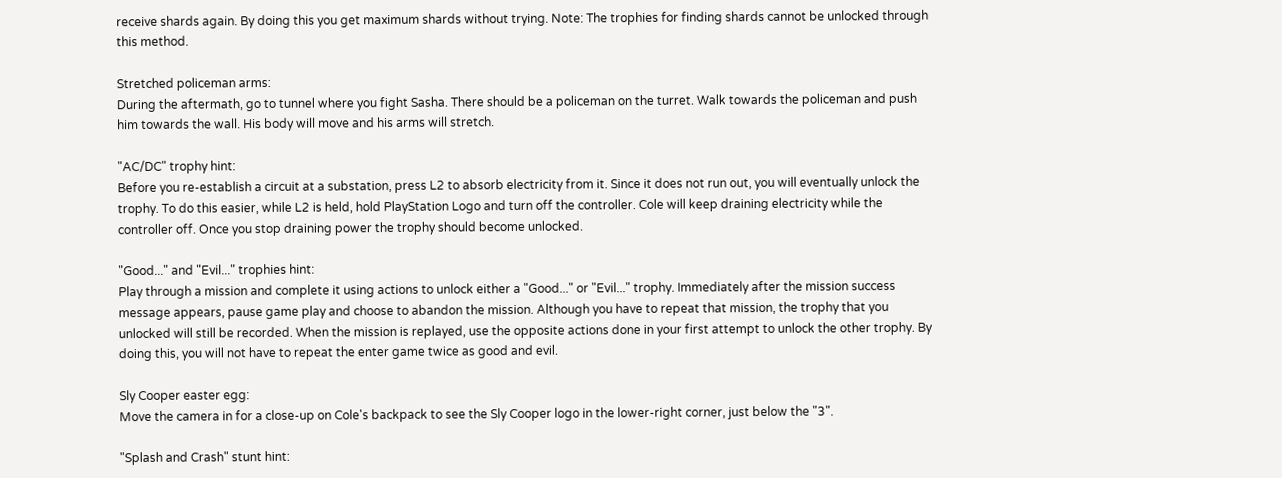receive shards again. By doing this you get maximum shards without trying. Note: The trophies for finding shards cannot be unlocked through this method.

Stretched policeman arms:
During the aftermath, go to tunnel where you fight Sasha. There should be a policeman on the turret. Walk towards the policeman and push him towards the wall. His body will move and his arms will stretch.

"AC/DC" trophy hint:
Before you re-establish a circuit at a substation, press L2 to absorb electricity from it. Since it does not run out, you will eventually unlock the trophy. To do this easier, while L2 is held, hold PlayStation Logo and turn off the controller. Cole will keep draining electricity while the controller off. Once you stop draining power the trophy should become unlocked.

"Good..." and "Evil..." trophies hint:
Play through a mission and complete it using actions to unlock either a "Good..." or "Evil..." trophy. Immediately after the mission success message appears, pause game play and choose to abandon the mission. Although you have to repeat that mission, the trophy that you unlocked will still be recorded. When the mission is replayed, use the opposite actions done in your first attempt to unlock the other trophy. By doing this, you will not have to repeat the enter game twice as good and evil.

Sly Cooper easter egg:
Move the camera in for a close-up on Cole's backpack to see the Sly Cooper logo in the lower-right corner, just below the "3".

"Splash and Crash" stunt hint: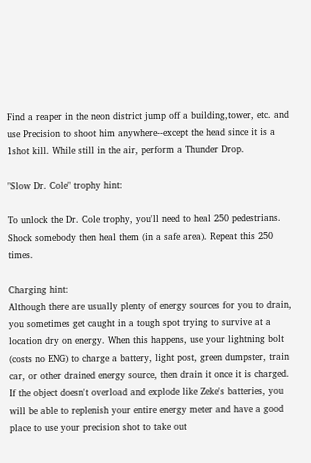Find a reaper in the neon district jump off a building,tower, etc. and use Precision to shoot him anywhere--except the head since it is a 1shot kill. While still in the air, perform a Thunder Drop.

"Slow Dr. Cole" trophy hint:

To unlock the Dr. Cole trophy, you'll need to heal 250 pedestrians. Shock somebody then heal them (in a safe area). Repeat this 250 times.

Charging hint:
Although there are usually plenty of energy sources for you to drain, you sometimes get caught in a tough spot trying to survive at a location dry on energy. When this happens, use your lightning bolt (costs no ENG) to charge a battery, light post, green dumpster, train car, or other drained energy source, then drain it once it is charged. If the object doesn't overload and explode like Zeke's batteries, you will be able to replenish your entire energy meter and have a good place to use your precision shot to take out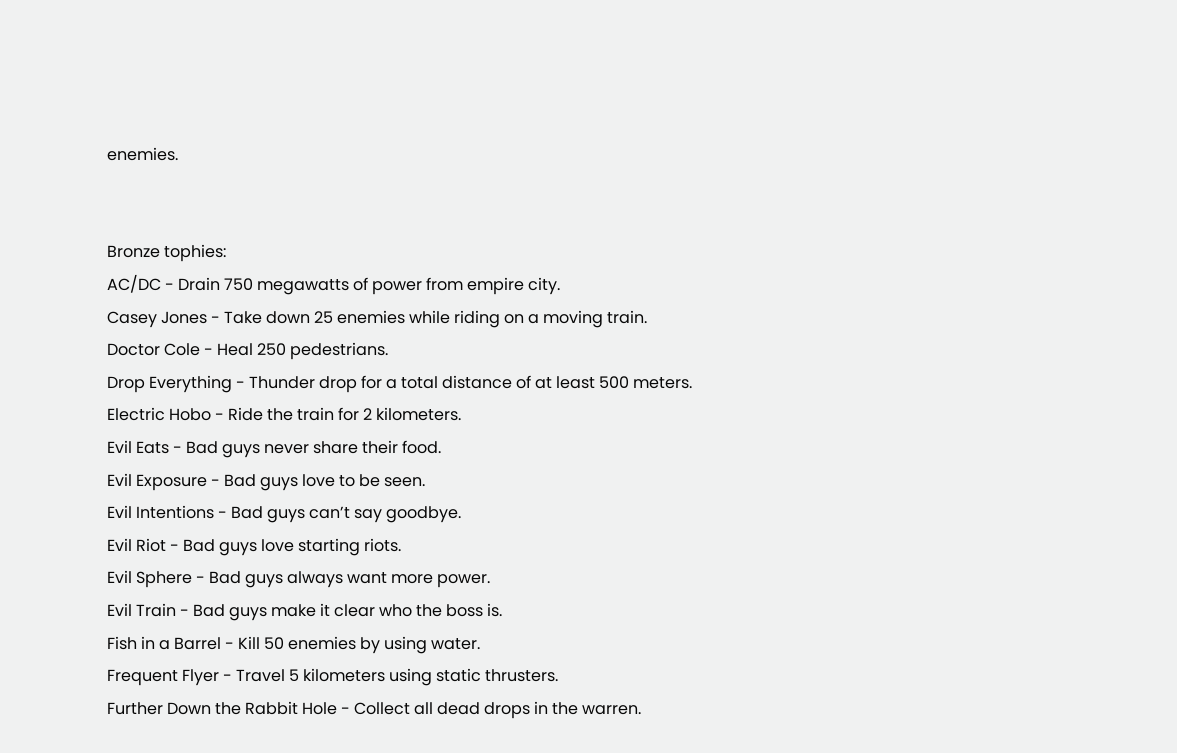enemies.


Bronze tophies:
AC/DC - Drain 750 megawatts of power from empire city.
Casey Jones - Take down 25 enemies while riding on a moving train.
Doctor Cole - Heal 250 pedestrians.
Drop Everything - Thunder drop for a total distance of at least 500 meters.
Electric Hobo - Ride the train for 2 kilometers.
Evil Eats - Bad guys never share their food.
Evil Exposure - Bad guys love to be seen.
Evil Intentions - Bad guys can’t say goodbye.
Evil Riot - Bad guys love starting riots.
Evil Sphere - Bad guys always want more power.
Evil Train - Bad guys make it clear who the boss is.
Fish in a Barrel - Kill 50 enemies by using water.
Frequent Flyer - Travel 5 kilometers using static thrusters.
Further Down the Rabbit Hole - Collect all dead drops in the warren.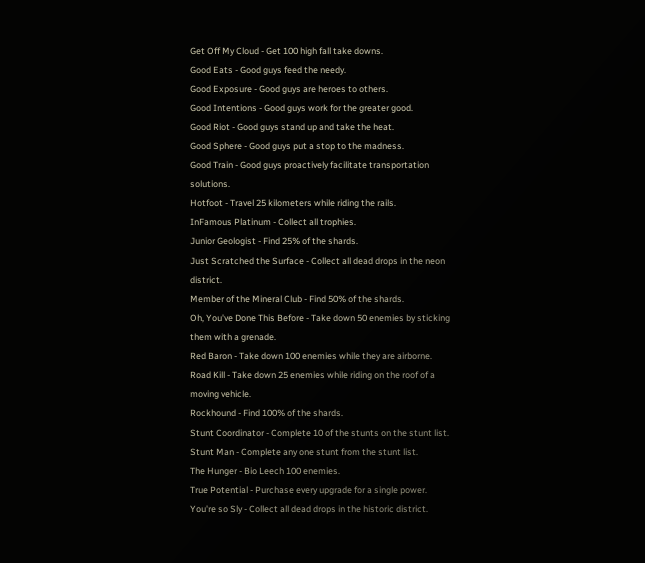Get Off My Cloud - Get 100 high fall take downs.
Good Eats - Good guys feed the needy.
Good Exposure - Good guys are heroes to others.
Good Intentions - Good guys work for the greater good.
Good Riot - Good guys stand up and take the heat.
Good Sphere - Good guys put a stop to the madness.
Good Train - Good guys proactively facilitate transportation solutions.
Hotfoot - Travel 25 kilometers while riding the rails.
InFamous Platinum - Collect all trophies.
Junior Geologist - Find 25% of the shards.
Just Scratched the Surface - Collect all dead drops in the neon district.
Member of the Mineral Club - Find 50% of the shards.
Oh, You've Done This Before - Take down 50 enemies by sticking them with a grenade.
Red Baron - Take down 100 enemies while they are airborne.
Road Kill - Take down 25 enemies while riding on the roof of a moving vehicle.
Rockhound - Find 100% of the shards.
Stunt Coordinator - Complete 10 of the stunts on the stunt list.
Stunt Man - Complete any one stunt from the stunt list.
The Hunger - Bio Leech 100 enemies.
True Potential - Purchase every upgrade for a single power.
You're so Sly - Collect all dead drops in the historic district.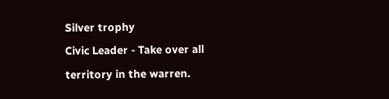Silver trophy
Civic Leader - Take over all territory in the warren.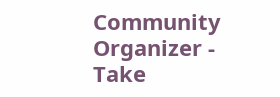Community Organizer - Take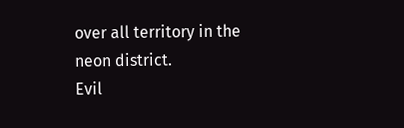over all territory in the neon district.
Evil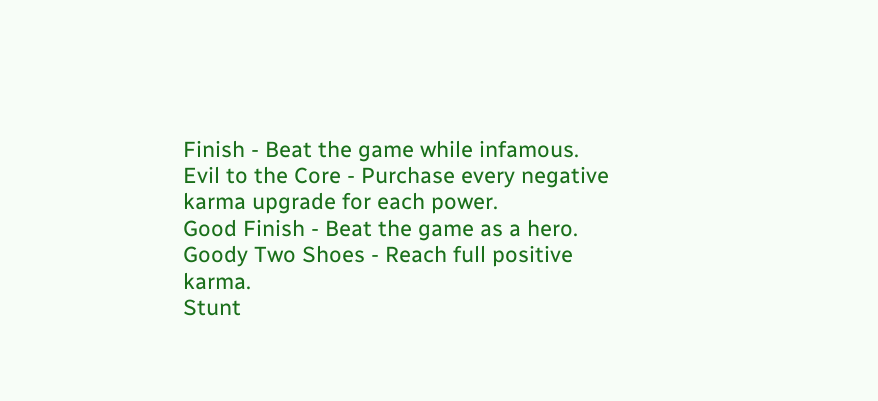Finish - Beat the game while infamous.
Evil to the Core - Purchase every negative karma upgrade for each power.
Good Finish - Beat the game as a hero.
Goody Two Shoes - Reach full positive karma.
Stunt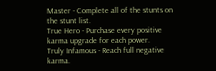Master - Complete all of the stunts on the stunt list.
True Hero - Purchase every positive karma upgrade for each power.
Truly Infamous - Reach full negative karma.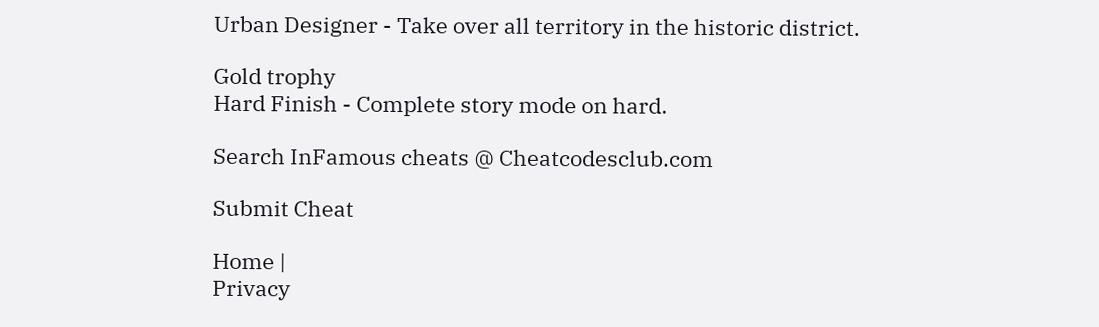Urban Designer - Take over all territory in the historic district.

Gold trophy
Hard Finish - Complete story mode on hard.

Search InFamous cheats @ Cheatcodesclub.com

Submit Cheat

Home |
Privacy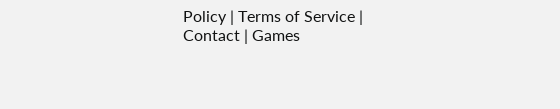Policy | Terms of Service | Contact | Games